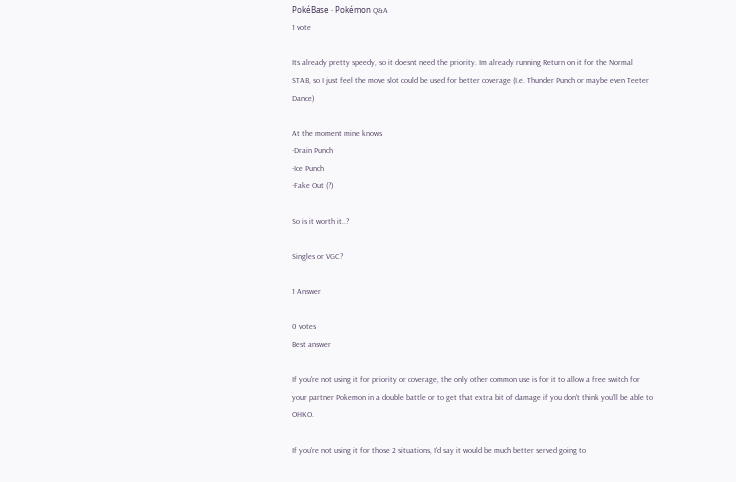PokéBase - Pokémon Q&A
1 vote

Its already pretty speedy, so it doesnt need the priority. Im already running Return on it for the Normal STAB, so I just feel the move slot could be used for better coverage (I.e. Thunder Punch or maybe even Teeter Dance)

At the moment mine knows
-Drain Punch
-Ice Punch
-Fake Out (?)

So is it worth it..?

Singles or VGC?

1 Answer

0 votes
Best answer

If you're not using it for priority or coverage, the only other common use is for it to allow a free switch for your partner Pokemon in a double battle or to get that extra bit of damage if you don't think you'll be able to OHKO.

If you're not using it for those 2 situations, I'd say it would be much better served going to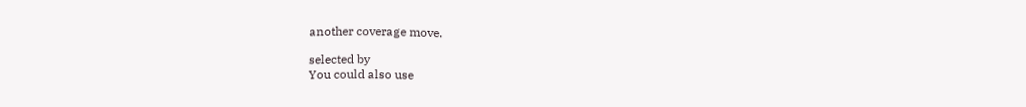another coverage move.

selected by
You could also use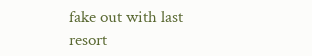fake out with last resort